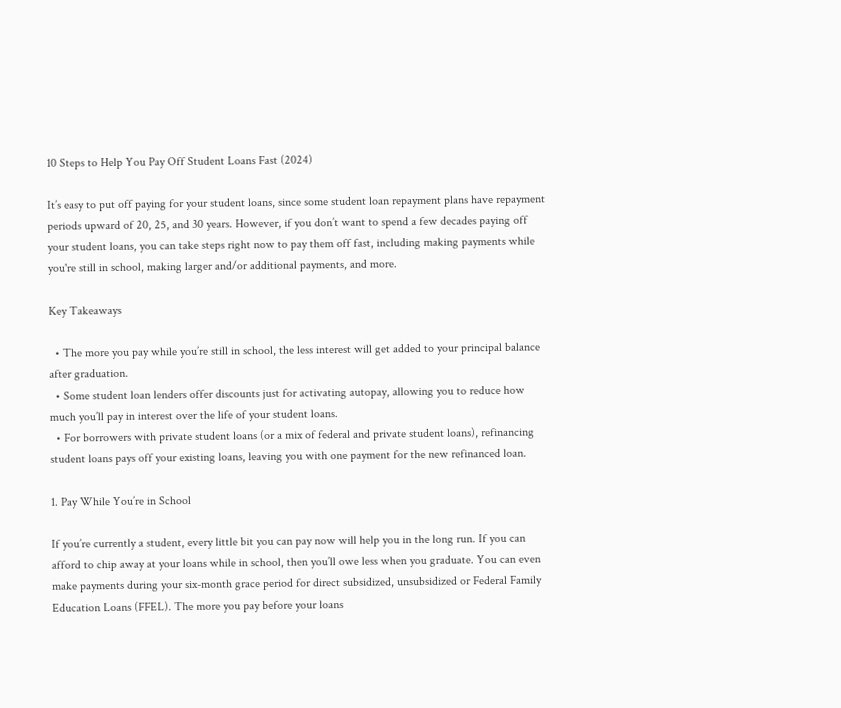10 Steps to Help You Pay Off Student Loans Fast (2024)

It’s easy to put off paying for your student loans, since some student loan repayment plans have repayment periods upward of 20, 25, and 30 years. However, if you don’t want to spend a few decades paying off your student loans, you can take steps right now to pay them off fast, including making payments while you're still in school, making larger and/or additional payments, and more.

Key Takeaways

  • The more you pay while you’re still in school, the less interest will get added to your principal balance after graduation.
  • Some student loan lenders offer discounts just for activating autopay, allowing you to reduce how much you’ll pay in interest over the life of your student loans.
  • For borrowers with private student loans (or a mix of federal and private student loans), refinancing student loans pays off your existing loans, leaving you with one payment for the new refinanced loan.

1. Pay While You’re in School

If you’re currently a student, every little bit you can pay now will help you in the long run. If you can afford to chip away at your loans while in school, then you’ll owe less when you graduate. You can even make payments during your six-month grace period for direct subsidized, unsubsidized or Federal Family Education Loans (FFEL). The more you pay before your loans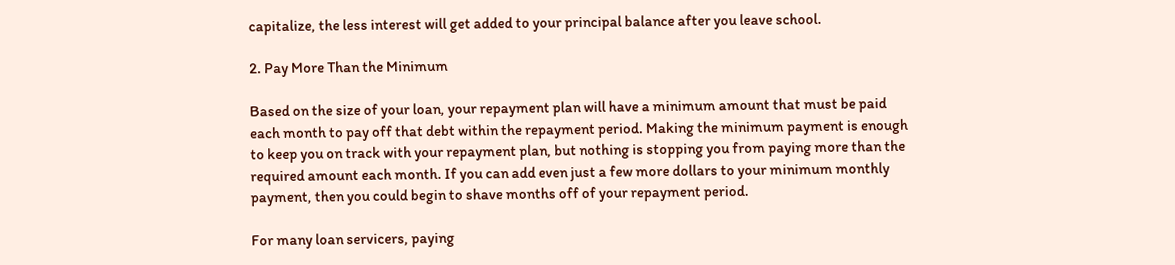capitalize, the less interest will get added to your principal balance after you leave school.

2. Pay More Than the Minimum

Based on the size of your loan, your repayment plan will have a minimum amount that must be paid each month to pay off that debt within the repayment period. Making the minimum payment is enough to keep you on track with your repayment plan, but nothing is stopping you from paying more than the required amount each month. If you can add even just a few more dollars to your minimum monthly payment, then you could begin to shave months off of your repayment period.

For many loan servicers, paying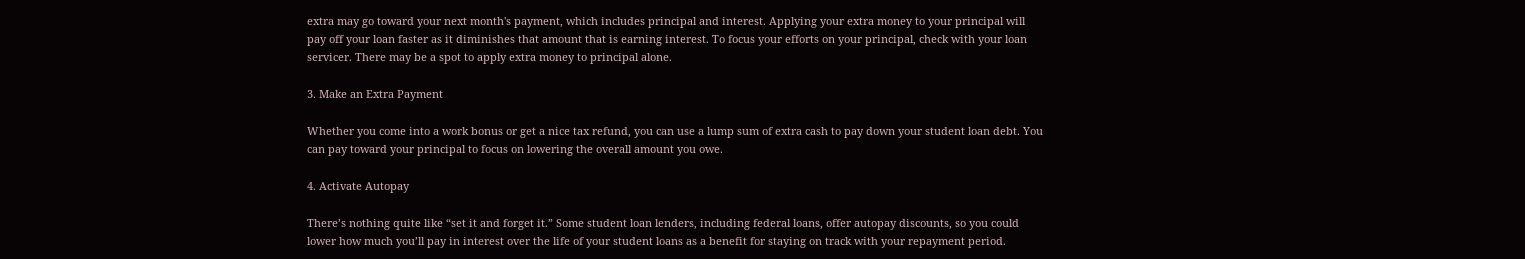extra may go toward your next month's payment, which includes principal and interest. Applying your extra money to your principal will pay off your loan faster as it diminishes that amount that is earning interest. To focus your efforts on your principal, check with your loan servicer. There may be a spot to apply extra money to principal alone.

3. Make an Extra Payment

Whether you come into a work bonus or get a nice tax refund, you can use a lump sum of extra cash to pay down your student loan debt. You can pay toward your principal to focus on lowering the overall amount you owe.

4. Activate Autopay

There’s nothing quite like “set it and forget it.” Some student loan lenders, including federal loans, offer autopay discounts, so you could lower how much you’ll pay in interest over the life of your student loans as a benefit for staying on track with your repayment period.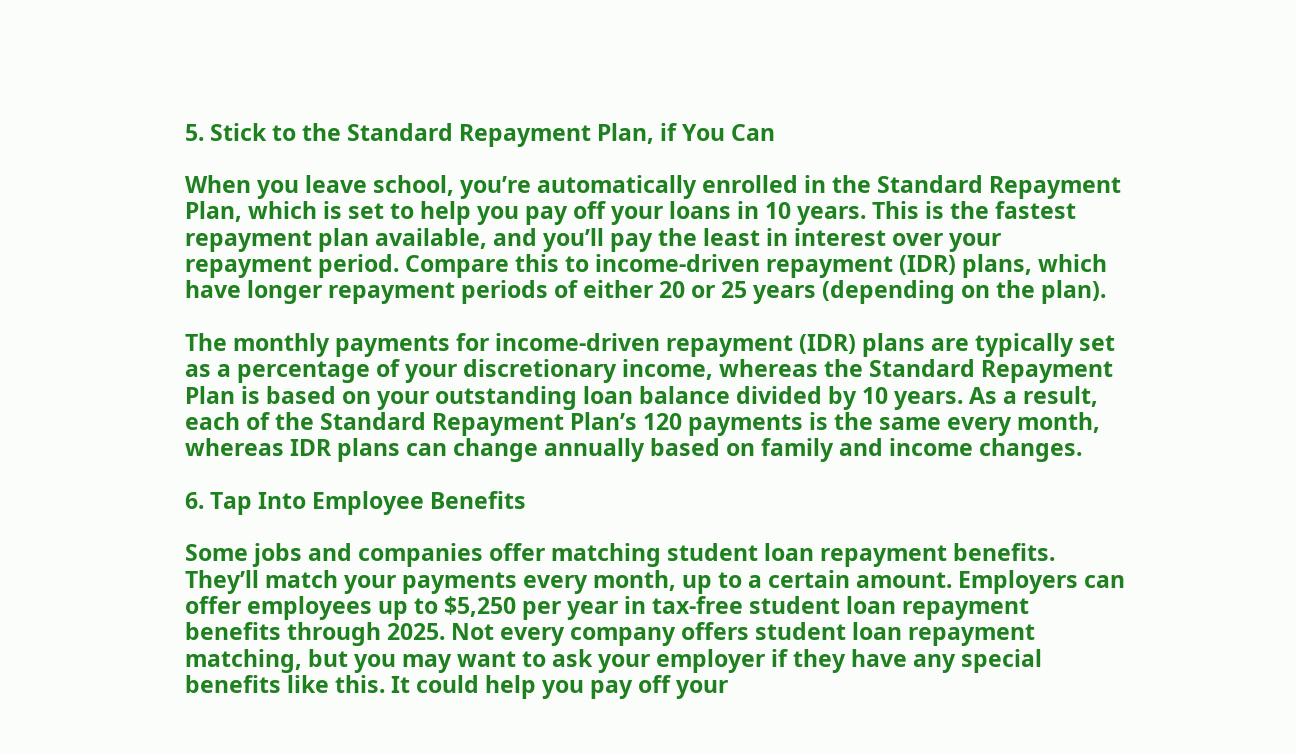5. Stick to the Standard Repayment Plan, if You Can

When you leave school, you’re automatically enrolled in the Standard Repayment Plan, which is set to help you pay off your loans in 10 years. This is the fastest repayment plan available, and you’ll pay the least in interest over your repayment period. Compare this to income-driven repayment (IDR) plans, which have longer repayment periods of either 20 or 25 years (depending on the plan).

The monthly payments for income-driven repayment (IDR) plans are typically set as a percentage of your discretionary income, whereas the Standard Repayment Plan is based on your outstanding loan balance divided by 10 years. As a result, each of the Standard Repayment Plan’s 120 payments is the same every month, whereas IDR plans can change annually based on family and income changes.

6. Tap Into Employee Benefits

Some jobs and companies offer matching student loan repayment benefits. They’ll match your payments every month, up to a certain amount. Employers can offer employees up to $5,250 per year in tax-free student loan repayment benefits through 2025. Not every company offers student loan repayment matching, but you may want to ask your employer if they have any special benefits like this. It could help you pay off your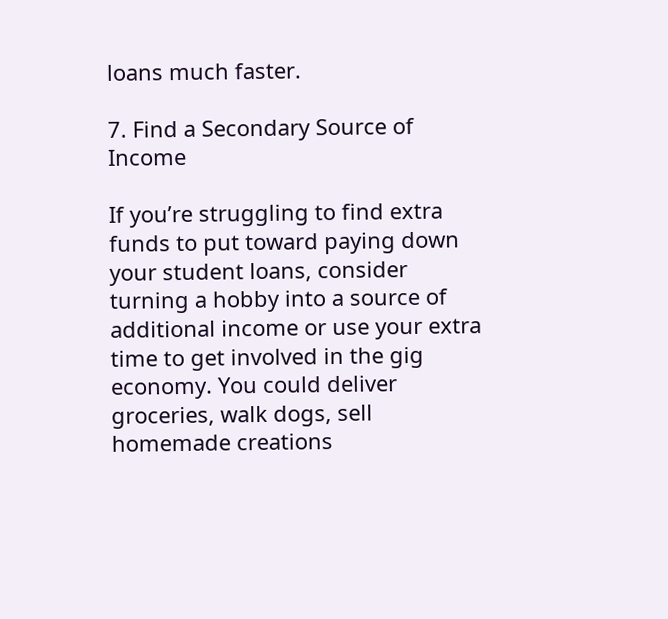loans much faster.

7. Find a Secondary Source of Income

If you’re struggling to find extra funds to put toward paying down your student loans, consider turning a hobby into a source of additional income or use your extra time to get involved in the gig economy. You could deliver groceries, walk dogs, sell homemade creations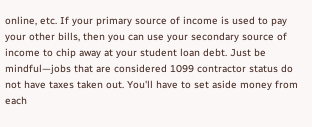online, etc. If your primary source of income is used to pay your other bills, then you can use your secondary source of income to chip away at your student loan debt. Just be mindful—jobs that are considered 1099 contractor status do not have taxes taken out. You'll have to set aside money from each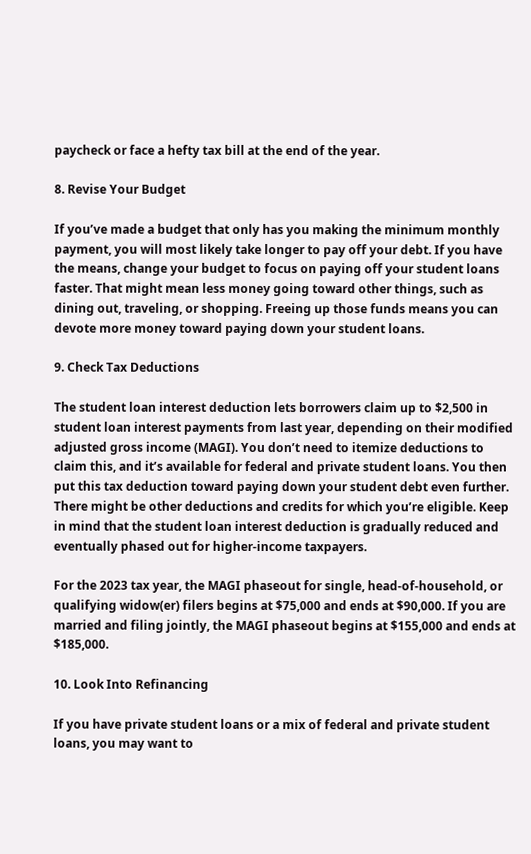paycheck or face a hefty tax bill at the end of the year.

8. Revise Your Budget

If you’ve made a budget that only has you making the minimum monthly payment, you will most likely take longer to pay off your debt. If you have the means, change your budget to focus on paying off your student loans faster. That might mean less money going toward other things, such as dining out, traveling, or shopping. Freeing up those funds means you can devote more money toward paying down your student loans.

9. Check Tax Deductions

The student loan interest deduction lets borrowers claim up to $2,500 in student loan interest payments from last year, depending on their modified adjusted gross income (MAGI). You don’t need to itemize deductions to claim this, and it’s available for federal and private student loans. You then put this tax deduction toward paying down your student debt even further. There might be other deductions and credits for which you’re eligible. Keep in mind that the student loan interest deduction is gradually reduced and eventually phased out for higher-income taxpayers.

For the 2023 tax year, the MAGI phaseout for single, head-of-household, or qualifying widow(er) filers begins at $75,000 and ends at $90,000. If you are married and filing jointly, the MAGI phaseout begins at $155,000 and ends at $185,000.

10. Look Into Refinancing

If you have private student loans or a mix of federal and private student loans, you may want to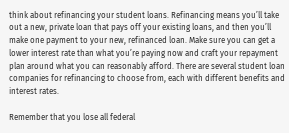think about refinancing your student loans. Refinancing means you’ll take out a new, private loan that pays off your existing loans, and then you’ll make one payment to your new, refinanced loan. Make sure you can get a lower interest rate than what you’re paying now and craft your repayment plan around what you can reasonably afford. There are several student loan companies for refinancing to choose from, each with different benefits and interest rates.

Remember that you lose all federal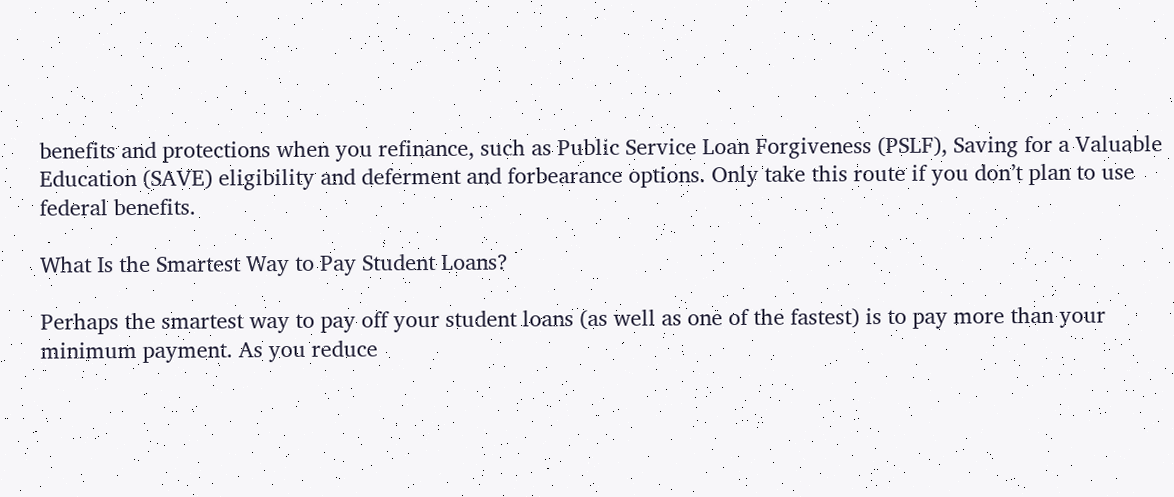benefits and protections when you refinance, such as Public Service Loan Forgiveness (PSLF), Saving for a Valuable Education (SAVE) eligibility and deferment and forbearance options. Only take this route if you don’t plan to use federal benefits.

What Is the Smartest Way to Pay Student Loans?

Perhaps the smartest way to pay off your student loans (as well as one of the fastest) is to pay more than your minimum payment. As you reduce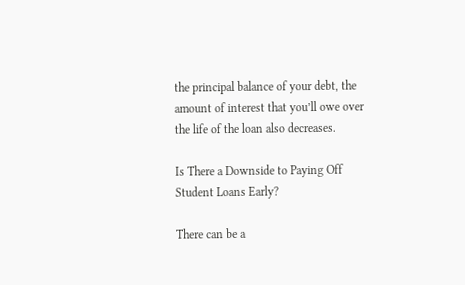the principal balance of your debt, the amount of interest that you’ll owe over the life of the loan also decreases.

Is There a Downside to Paying Off Student Loans Early?

There can be a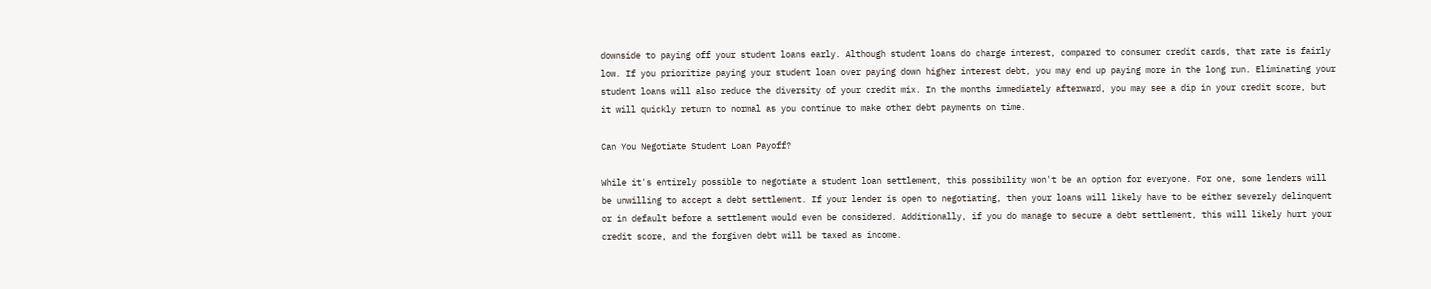downside to paying off your student loans early. Although student loans do charge interest, compared to consumer credit cards, that rate is fairly low. If you prioritize paying your student loan over paying down higher interest debt, you may end up paying more in the long run. Eliminating your student loans will also reduce the diversity of your credit mix. In the months immediately afterward, you may see a dip in your credit score, but it will quickly return to normal as you continue to make other debt payments on time.

Can You Negotiate Student Loan Payoff?

While it's entirely possible to negotiate a student loan settlement, this possibility won't be an option for everyone. For one, some lenders will be unwilling to accept a debt settlement. If your lender is open to negotiating, then your loans will likely have to be either severely delinquent or in default before a settlement would even be considered. Additionally, if you do manage to secure a debt settlement, this will likely hurt your credit score, and the forgiven debt will be taxed as income.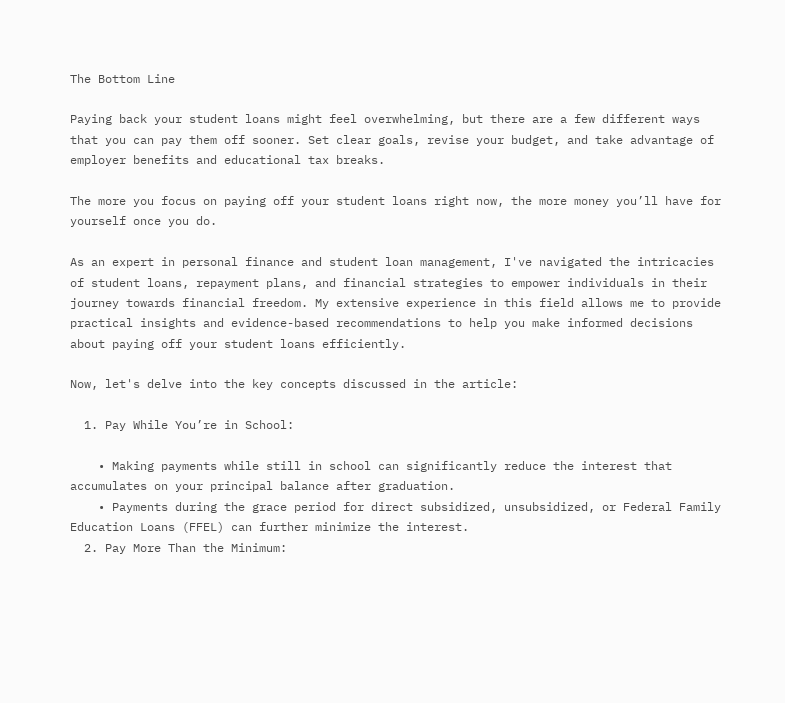The Bottom Line

Paying back your student loans might feel overwhelming, but there are a few different ways that you can pay them off sooner. Set clear goals, revise your budget, and take advantage of employer benefits and educational tax breaks.

The more you focus on paying off your student loans right now, the more money you’ll have for yourself once you do.

As an expert in personal finance and student loan management, I've navigated the intricacies of student loans, repayment plans, and financial strategies to empower individuals in their journey towards financial freedom. My extensive experience in this field allows me to provide practical insights and evidence-based recommendations to help you make informed decisions about paying off your student loans efficiently.

Now, let's delve into the key concepts discussed in the article:

  1. Pay While You’re in School:

    • Making payments while still in school can significantly reduce the interest that accumulates on your principal balance after graduation.
    • Payments during the grace period for direct subsidized, unsubsidized, or Federal Family Education Loans (FFEL) can further minimize the interest.
  2. Pay More Than the Minimum: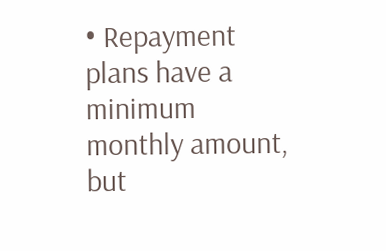• Repayment plans have a minimum monthly amount, but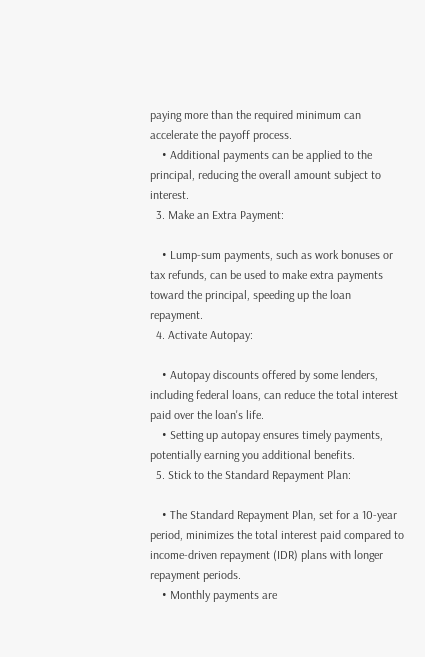paying more than the required minimum can accelerate the payoff process.
    • Additional payments can be applied to the principal, reducing the overall amount subject to interest.
  3. Make an Extra Payment:

    • Lump-sum payments, such as work bonuses or tax refunds, can be used to make extra payments toward the principal, speeding up the loan repayment.
  4. Activate Autopay:

    • Autopay discounts offered by some lenders, including federal loans, can reduce the total interest paid over the loan's life.
    • Setting up autopay ensures timely payments, potentially earning you additional benefits.
  5. Stick to the Standard Repayment Plan:

    • The Standard Repayment Plan, set for a 10-year period, minimizes the total interest paid compared to income-driven repayment (IDR) plans with longer repayment periods.
    • Monthly payments are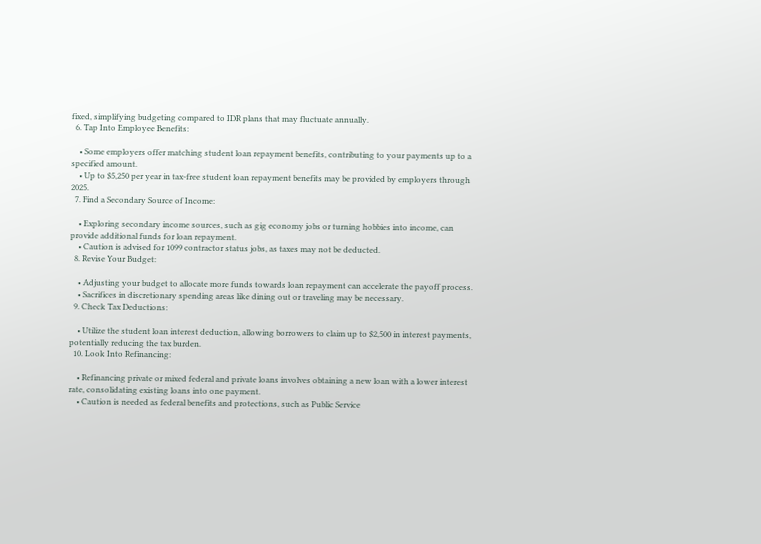fixed, simplifying budgeting compared to IDR plans that may fluctuate annually.
  6. Tap Into Employee Benefits:

    • Some employers offer matching student loan repayment benefits, contributing to your payments up to a specified amount.
    • Up to $5,250 per year in tax-free student loan repayment benefits may be provided by employers through 2025.
  7. Find a Secondary Source of Income:

    • Exploring secondary income sources, such as gig economy jobs or turning hobbies into income, can provide additional funds for loan repayment.
    • Caution is advised for 1099 contractor status jobs, as taxes may not be deducted.
  8. Revise Your Budget:

    • Adjusting your budget to allocate more funds towards loan repayment can accelerate the payoff process.
    • Sacrifices in discretionary spending areas like dining out or traveling may be necessary.
  9. Check Tax Deductions:

    • Utilize the student loan interest deduction, allowing borrowers to claim up to $2,500 in interest payments, potentially reducing the tax burden.
  10. Look Into Refinancing:

    • Refinancing private or mixed federal and private loans involves obtaining a new loan with a lower interest rate, consolidating existing loans into one payment.
    • Caution is needed as federal benefits and protections, such as Public Service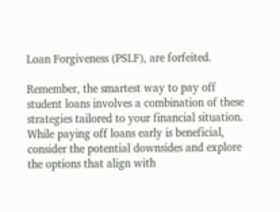Loan Forgiveness (PSLF), are forfeited.

Remember, the smartest way to pay off student loans involves a combination of these strategies tailored to your financial situation. While paying off loans early is beneficial, consider the potential downsides and explore the options that align with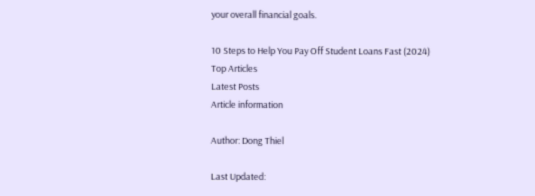your overall financial goals.

10 Steps to Help You Pay Off Student Loans Fast (2024)
Top Articles
Latest Posts
Article information

Author: Dong Thiel

Last Updated: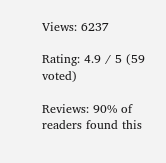Views: 6237

Rating: 4.9 / 5 (59 voted)

Reviews: 90% of readers found this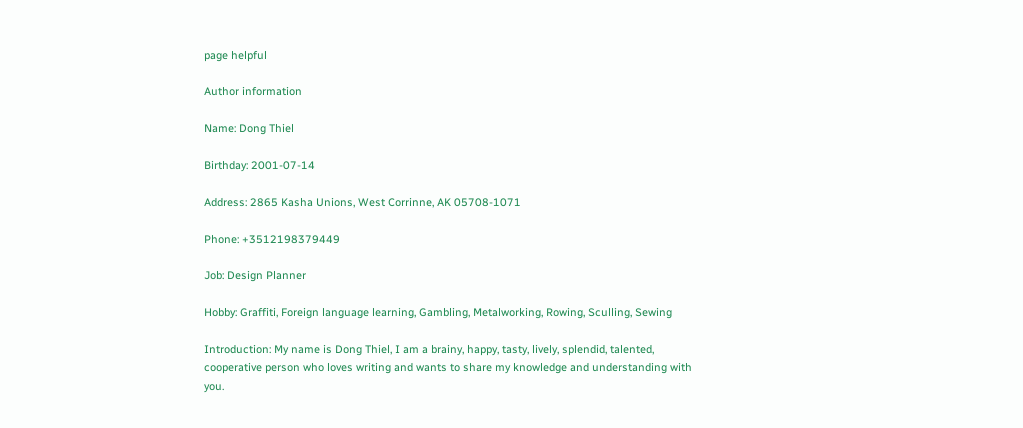page helpful

Author information

Name: Dong Thiel

Birthday: 2001-07-14

Address: 2865 Kasha Unions, West Corrinne, AK 05708-1071

Phone: +3512198379449

Job: Design Planner

Hobby: Graffiti, Foreign language learning, Gambling, Metalworking, Rowing, Sculling, Sewing

Introduction: My name is Dong Thiel, I am a brainy, happy, tasty, lively, splendid, talented, cooperative person who loves writing and wants to share my knowledge and understanding with you.